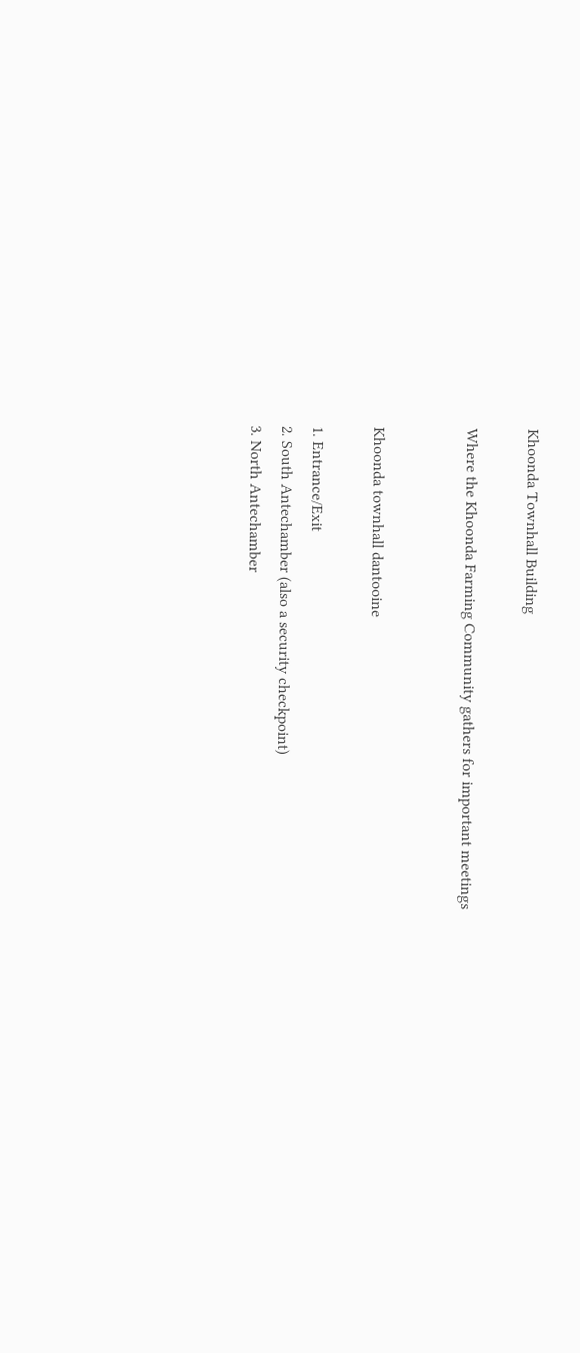Khoonda Townhall Building

Where the Khoonda Farming Community gathers for important meetings


Khoonda townhall dantooine

1. Entrance/Exit
2. South Antechamber (also a security checkpoint)
3. North Antechamber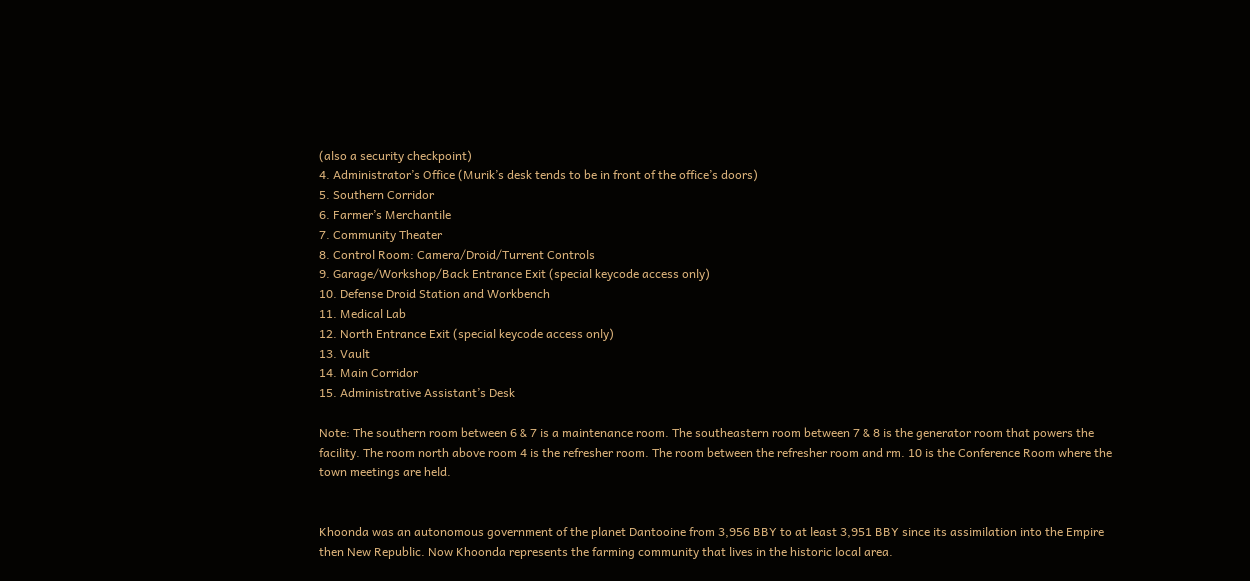(also a security checkpoint)
4. Administrator’s Office (Murik’s desk tends to be in front of the office’s doors)
5. Southern Corridor
6. Farmer’s Merchantile
7. Community Theater
8. Control Room: Camera/Droid/Turrent Controls
9. Garage/Workshop/Back Entrance Exit (special keycode access only)
10. Defense Droid Station and Workbench
11. Medical Lab
12. North Entrance Exit (special keycode access only)
13. Vault
14. Main Corridor
15. Administrative Assistant’s Desk

Note: The southern room between 6 & 7 is a maintenance room. The southeastern room between 7 & 8 is the generator room that powers the facility. The room north above room 4 is the refresher room. The room between the refresher room and rm. 10 is the Conference Room where the town meetings are held.


Khoonda was an autonomous government of the planet Dantooine from 3,956 BBY to at least 3,951 BBY since its assimilation into the Empire then New Republic. Now Khoonda represents the farming community that lives in the historic local area.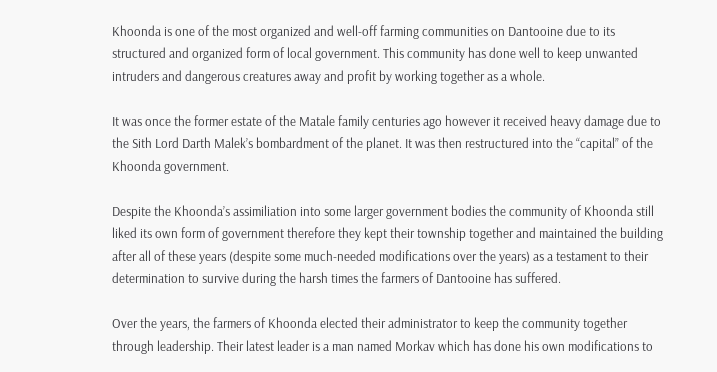Khoonda is one of the most organized and well-off farming communities on Dantooine due to its structured and organized form of local government. This community has done well to keep unwanted intruders and dangerous creatures away and profit by working together as a whole.

It was once the former estate of the Matale family centuries ago however it received heavy damage due to the Sith Lord Darth Malek’s bombardment of the planet. It was then restructured into the “capital” of the Khoonda government.

Despite the Khoonda’s assimiliation into some larger government bodies the community of Khoonda still liked its own form of government therefore they kept their township together and maintained the building after all of these years (despite some much-needed modifications over the years) as a testament to their determination to survive during the harsh times the farmers of Dantooine has suffered.

Over the years, the farmers of Khoonda elected their administrator to keep the community together through leadership. Their latest leader is a man named Morkav which has done his own modifications to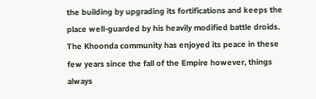the building by upgrading its fortifications and keeps the place well-guarded by his heavily modified battle droids. The Khoonda community has enjoyed its peace in these few years since the fall of the Empire however, things always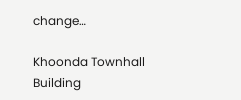change…

Khoonda Townhall Building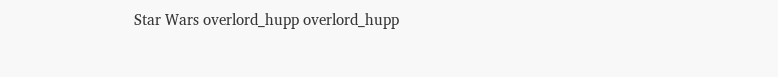Star Wars overlord_hupp overlord_hupp